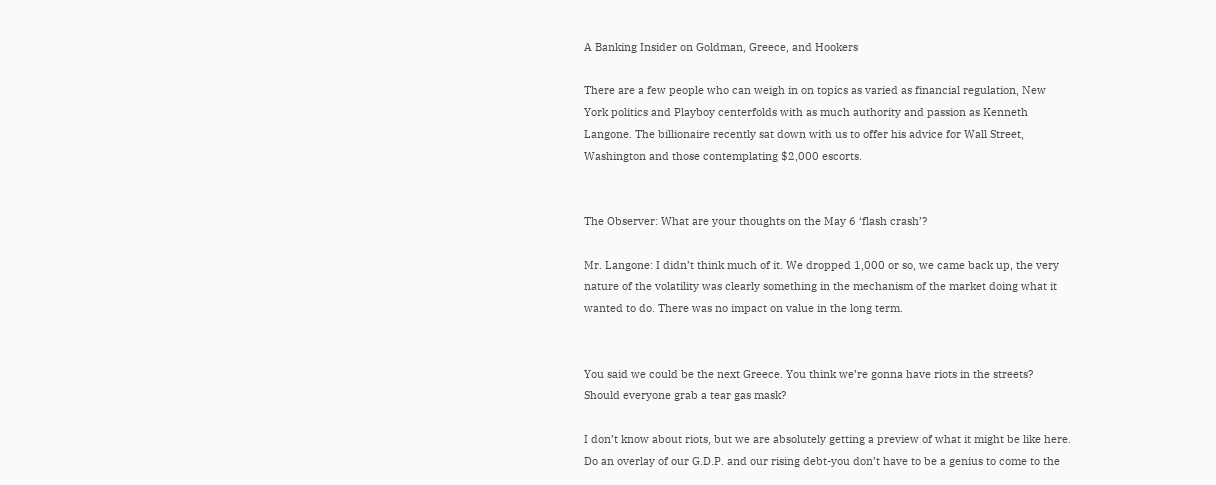A Banking Insider on Goldman, Greece, and Hookers

There are a few people who can weigh in on topics as varied as financial regulation, New York politics and Playboy centerfolds with as much authority and passion as Kenneth Langone. The billionaire recently sat down with us to offer his advice for Wall Street, Washington and those contemplating $2,000 escorts.


The Observer: What are your thoughts on the May 6 ‘flash crash’?

Mr. Langone: I didn’t think much of it. We dropped 1,000 or so, we came back up, the very nature of the volatility was clearly something in the mechanism of the market doing what it wanted to do. There was no impact on value in the long term.


You said we could be the next Greece. You think we’re gonna have riots in the streets? Should everyone grab a tear gas mask?

I don’t know about riots, but we are absolutely getting a preview of what it might be like here. Do an overlay of our G.D.P. and our rising debt-you don’t have to be a genius to come to the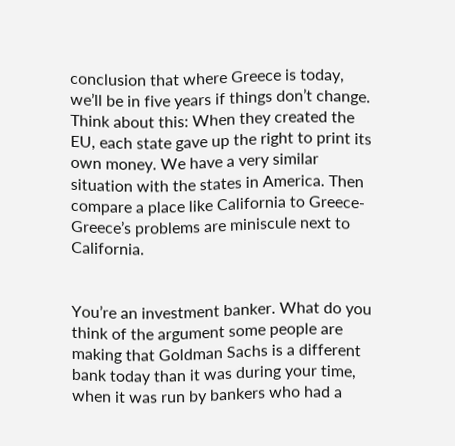conclusion that where Greece is today, we’ll be in five years if things don’t change. Think about this: When they created the EU, each state gave up the right to print its own money. We have a very similar situation with the states in America. Then compare a place like California to Greece-Greece’s problems are miniscule next to California.


You’re an investment banker. What do you think of the argument some people are making that Goldman Sachs is a different bank today than it was during your time, when it was run by bankers who had a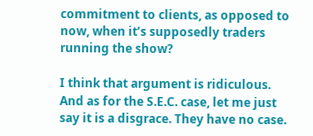commitment to clients, as opposed to now, when it’s supposedly traders running the show?

I think that argument is ridiculous. And as for the S.E.C. case, let me just say it is a disgrace. They have no case.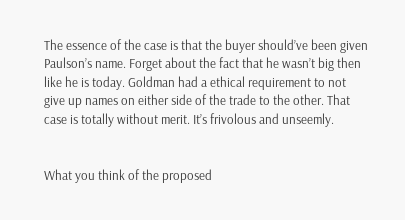The essence of the case is that the buyer should’ve been given Paulson’s name. Forget about the fact that he wasn’t big then like he is today. Goldman had a ethical requirement to not give up names on either side of the trade to the other. That case is totally without merit. It’s frivolous and unseemly.


What you think of the proposed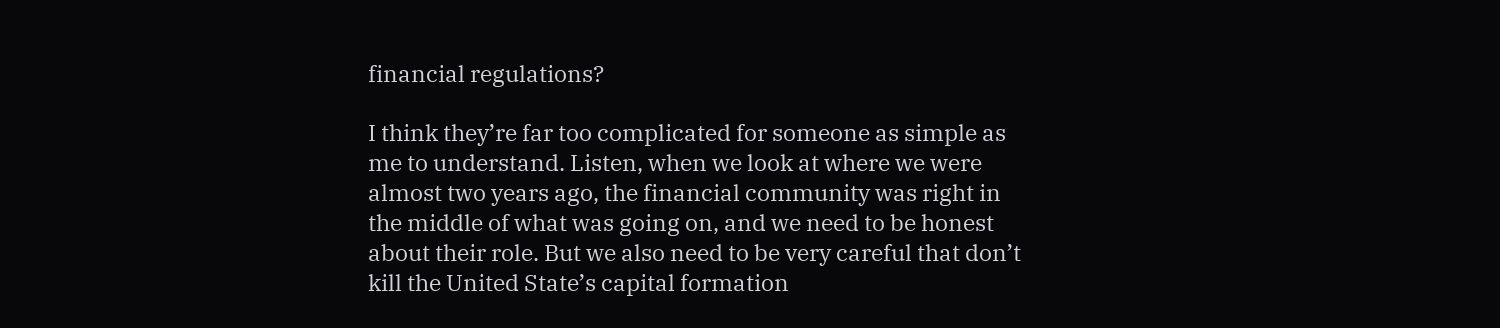financial regulations?

I think they’re far too complicated for someone as simple as me to understand. Listen, when we look at where we were almost two years ago, the financial community was right in the middle of what was going on, and we need to be honest about their role. But we also need to be very careful that don’t kill the United State’s capital formation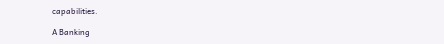capabilities.

A Banking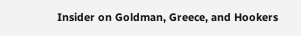Insider on Goldman, Greece, and Hookers